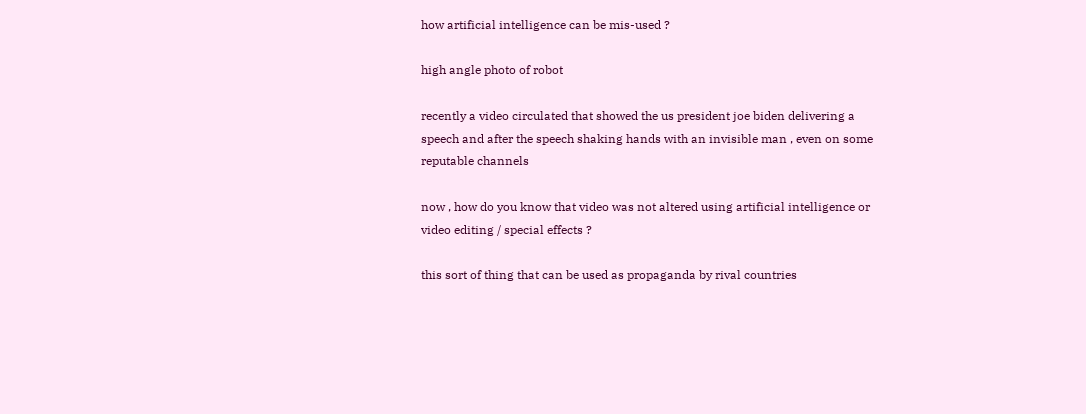how artificial intelligence can be mis-used ?

high angle photo of robot

recently a video circulated that showed the us president joe biden delivering a speech and after the speech shaking hands with an invisible man , even on some reputable channels

now , how do you know that video was not altered using artificial intelligence or video editing / special effects ?

this sort of thing that can be used as propaganda by rival countries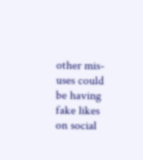other mis-uses could be having fake likes on social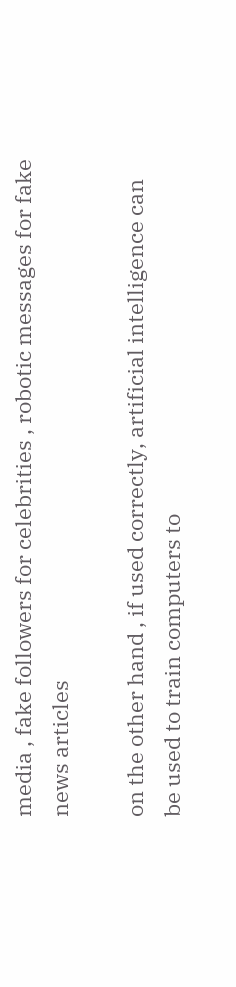media , fake followers for celebrities , robotic messages for fake news articles

on the other hand , if used correctly, artificial intelligence can be used to train computers to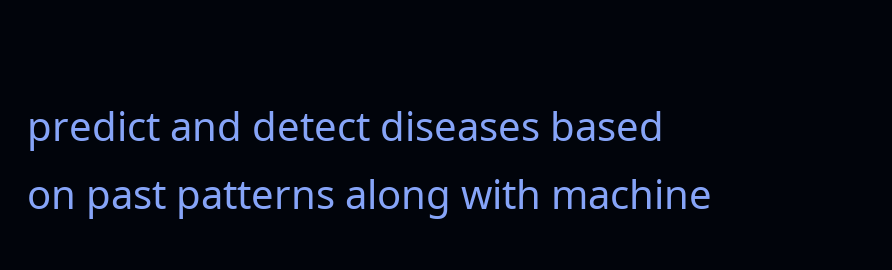predict and detect diseases based on past patterns along with machine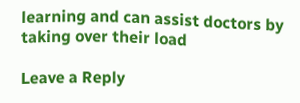learning and can assist doctors by taking over their load

Leave a Reply